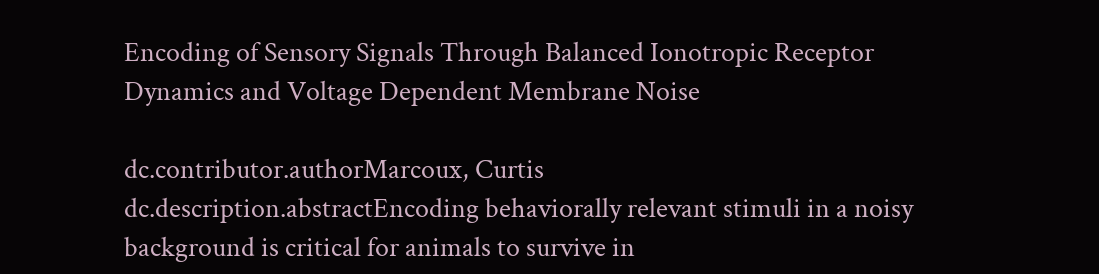Encoding of Sensory Signals Through Balanced Ionotropic Receptor Dynamics and Voltage Dependent Membrane Noise

dc.contributor.authorMarcoux, Curtis
dc.description.abstractEncoding behaviorally relevant stimuli in a noisy background is critical for animals to survive in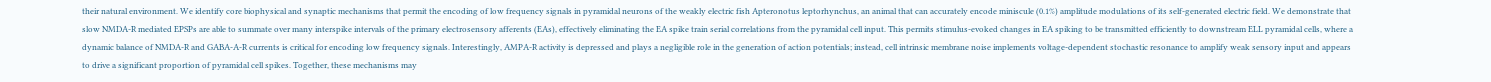their natural environment. We identify core biophysical and synaptic mechanisms that permit the encoding of low frequency signals in pyramidal neurons of the weakly electric fish Apteronotus leptorhynchus, an animal that can accurately encode miniscule (0.1%) amplitude modulations of its self-generated electric field. We demonstrate that slow NMDA-R mediated EPSPs are able to summate over many interspike intervals of the primary electrosensory afferents (EAs), effectively eliminating the EA spike train serial correlations from the pyramidal cell input. This permits stimulus-evoked changes in EA spiking to be transmitted efficiently to downstream ELL pyramidal cells, where a dynamic balance of NMDA-R and GABA-A-R currents is critical for encoding low frequency signals. Interestingly, AMPA-R activity is depressed and plays a negligible role in the generation of action potentials; instead, cell intrinsic membrane noise implements voltage-dependent stochastic resonance to amplify weak sensory input and appears to drive a significant proportion of pyramidal cell spikes. Together, these mechanisms may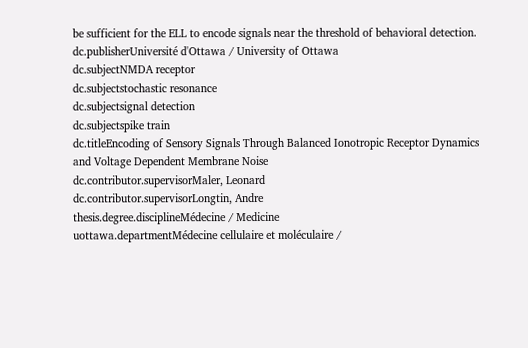be sufficient for the ELL to encode signals near the threshold of behavioral detection.
dc.publisherUniversité d'Ottawa / University of Ottawa
dc.subjectNMDA receptor
dc.subjectstochastic resonance
dc.subjectsignal detection
dc.subjectspike train
dc.titleEncoding of Sensory Signals Through Balanced Ionotropic Receptor Dynamics and Voltage Dependent Membrane Noise
dc.contributor.supervisorMaler, Leonard
dc.contributor.supervisorLongtin, Andre
thesis.degree.disciplineMédecine / Medicine
uottawa.departmentMédecine cellulaire et moléculaire /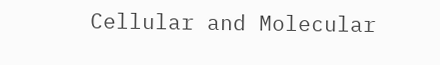Cellular and Molecular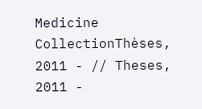Medicine
CollectionThèses, 2011 - // Theses, 2011 -